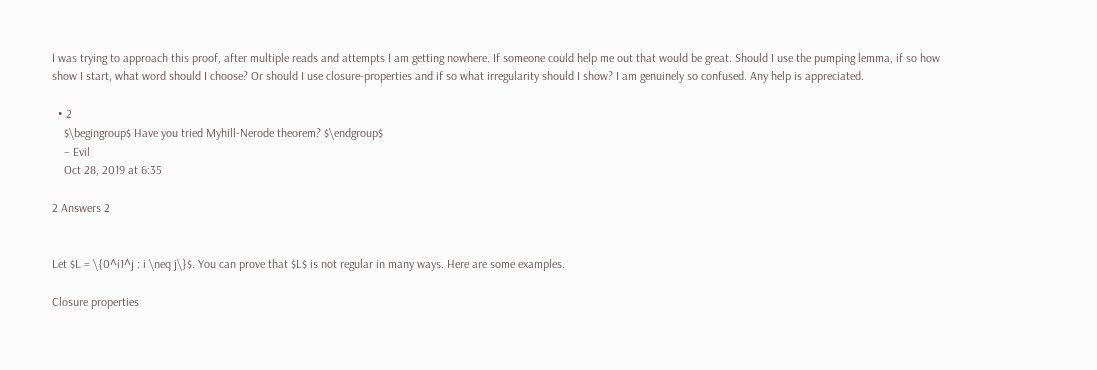I was trying to approach this proof, after multiple reads and attempts I am getting nowhere. If someone could help me out that would be great. Should I use the pumping lemma, if so how show I start, what word should I choose? Or should I use closure-properties and if so what irregularity should I show? I am genuinely so confused. Any help is appreciated.

  • 2
    $\begingroup$ Have you tried Myhill-Nerode theorem? $\endgroup$
    – Evil
    Oct 28, 2019 at 6:35

2 Answers 2


Let $L = \{0^i1^j : i \neq j\}$. You can prove that $L$ is not regular in many ways. Here are some examples.

Closure properties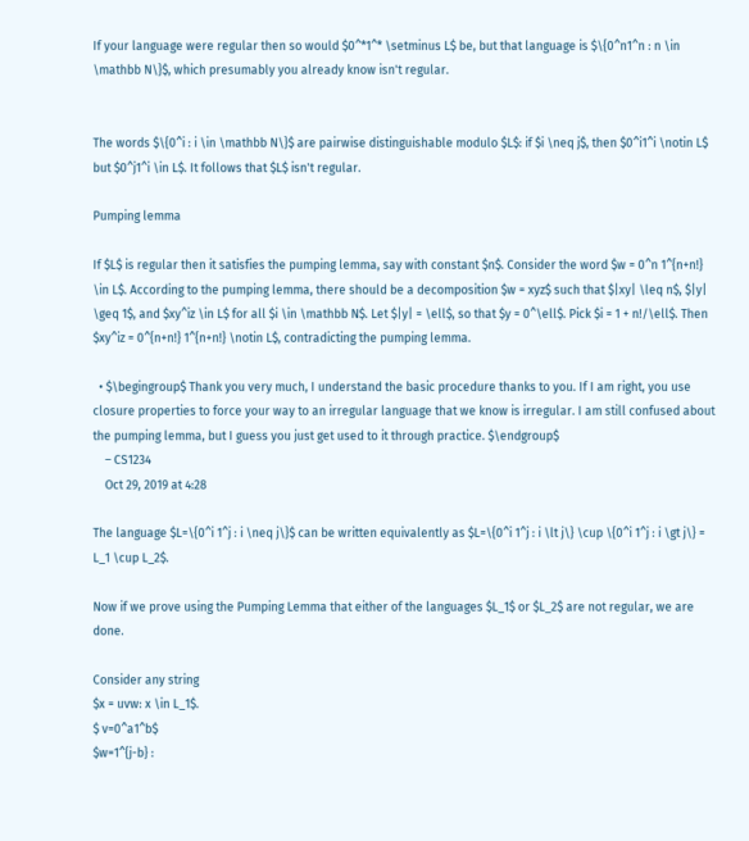If your language were regular then so would $0^*1^* \setminus L$ be, but that language is $\{0^n1^n : n \in \mathbb N\}$, which presumably you already know isn't regular.


The words $\{0^i : i \in \mathbb N\}$ are pairwise distinguishable modulo $L$: if $i \neq j$, then $0^i1^i \notin L$ but $0^j1^i \in L$. It follows that $L$ isn't regular.

Pumping lemma

If $L$ is regular then it satisfies the pumping lemma, say with constant $n$. Consider the word $w = 0^n 1^{n+n!} \in L$. According to the pumping lemma, there should be a decomposition $w = xyz$ such that $|xy| \leq n$, $|y| \geq 1$, and $xy^iz \in L$ for all $i \in \mathbb N$. Let $|y| = \ell$, so that $y = 0^\ell$. Pick $i = 1 + n!/\ell$. Then $xy^iz = 0^{n+n!} 1^{n+n!} \notin L$, contradicting the pumping lemma.

  • $\begingroup$ Thank you very much, I understand the basic procedure thanks to you. If I am right, you use closure properties to force your way to an irregular language that we know is irregular. I am still confused about the pumping lemma, but I guess you just get used to it through practice. $\endgroup$
    – CS1234
    Oct 29, 2019 at 4:28

The language $L=\{0^i 1^j : i \neq j\}$ can be written equivalently as $L=\{0^i 1^j : i \lt j\} \cup \{0^i 1^j : i \gt j\} = L_1 \cup L_2$.

Now if we prove using the Pumping Lemma that either of the languages $L_1$ or $L_2$ are not regular, we are done.

Consider any string
$x = uvw: x \in L_1$.
$ v=0^a1^b$
$w=1^{j-b} :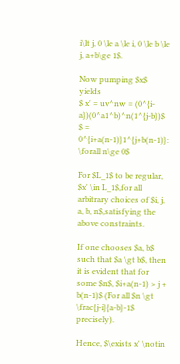i\lt j, 0 \le a \le i, 0 \le b \le j, a+b\ge 1$.

Now pumping $x$ yields
$ x' = uv^nw = (0^{i-a})(0^a1^b)^n(1^{j-b})$
$ = 0^{i+a(n-1)}1^{j+b(n-1)}: \forall n\ge 0$

For $L_1$ to be regular, $x' \in L_1$,for all arbitrary choices of $i, j, a, b, n$,satisfying the above constraints.

If one chooses $a, b$ such that $a \gt b$, then it is evident that for some $n$, $i+a(n-1) > j + b(n-1)$ (For all $n \gt \frac{j-i}{a-b}-1$ precisely).

Hence, $\exists x' \notin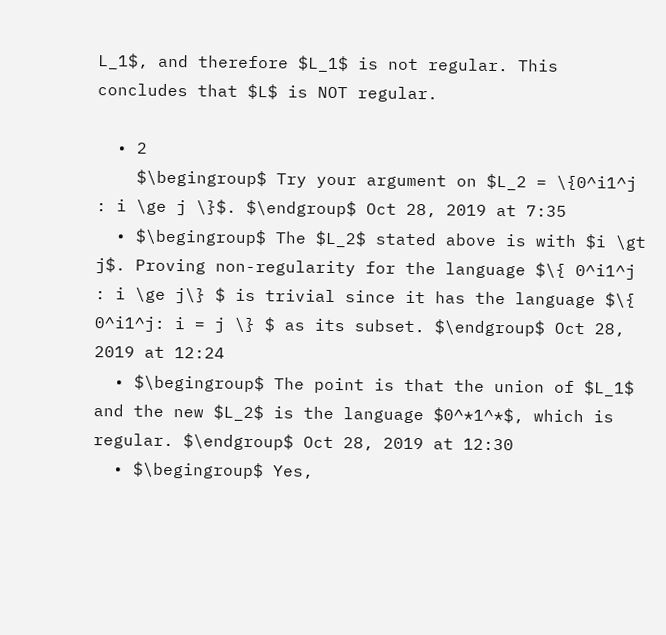L_1$, and therefore $L_1$ is not regular. This concludes that $L$ is NOT regular.

  • 2
    $\begingroup$ Try your argument on $L_2 = \{0^i1^j : i \ge j \}$. $\endgroup$ Oct 28, 2019 at 7:35
  • $\begingroup$ The $L_2$ stated above is with $i \gt j$. Proving non-regularity for the language $\{ 0^i1^j : i \ge j\} $ is trivial since it has the language $\{ 0^i1^j: i = j \} $ as its subset. $\endgroup$ Oct 28, 2019 at 12:24
  • $\begingroup$ The point is that the union of $L_1$ and the new $L_2$ is the language $0^*1^*$, which is regular. $\endgroup$ Oct 28, 2019 at 12:30
  • $\begingroup$ Yes,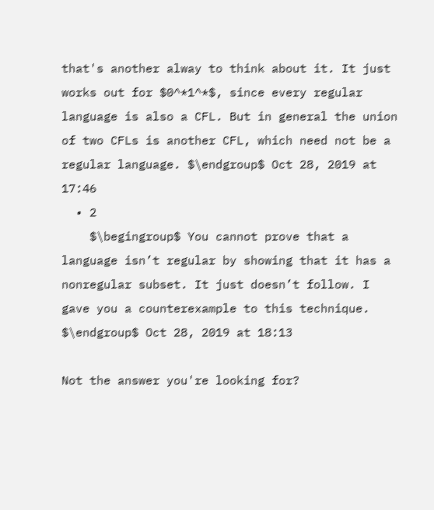that's another alway to think about it. It just works out for $0^*1^*$, since every regular language is also a CFL. But in general the union of two CFLs is another CFL, which need not be a regular language. $\endgroup$ Oct 28, 2019 at 17:46
  • 2
    $\begingroup$ You cannot prove that a language isn’t regular by showing that it has a nonregular subset. It just doesn’t follow. I gave you a counterexample to this technique. $\endgroup$ Oct 28, 2019 at 18:13

Not the answer you're looking for?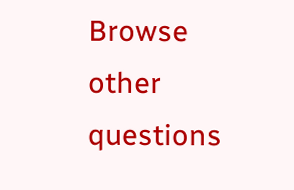Browse other questions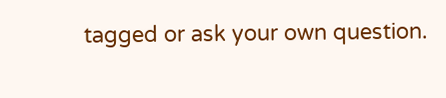tagged or ask your own question.